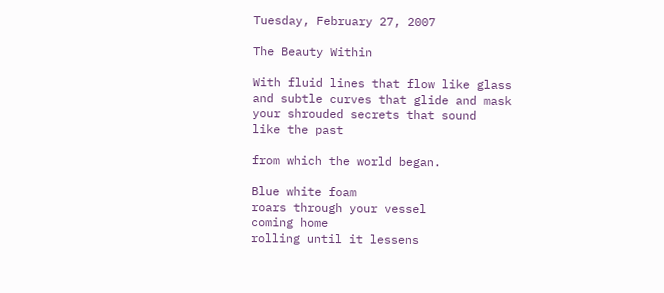Tuesday, February 27, 2007

The Beauty Within

With fluid lines that flow like glass
and subtle curves that glide and mask
your shrouded secrets that sound
like the past

from which the world began.

Blue white foam
roars through your vessel
coming home
rolling until it lessens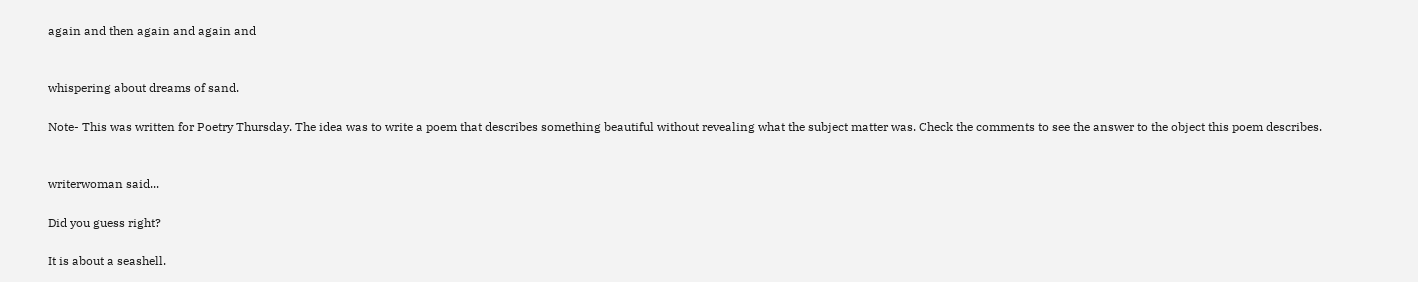again and then again and again and


whispering about dreams of sand.

Note- This was written for Poetry Thursday. The idea was to write a poem that describes something beautiful without revealing what the subject matter was. Check the comments to see the answer to the object this poem describes.


writerwoman said...

Did you guess right?

It is about a seashell.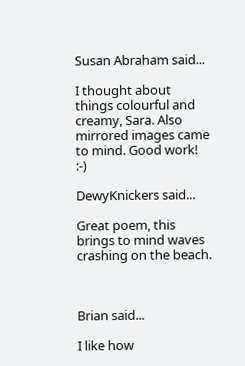Susan Abraham said...

I thought about things colourful and creamy, Sara. Also mirrored images came to mind. Good work! :-)

DewyKnickers said...

Great poem, this brings to mind waves crashing on the beach.



Brian said...

I like how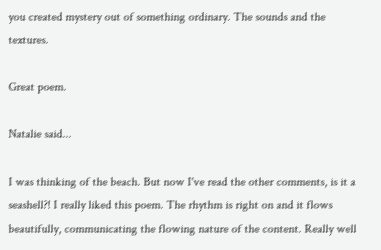you created mystery out of something ordinary. The sounds and the textures.

Great poem.

Natalie said...

I was thinking of the beach. But now I've read the other comments, is it a seashell?! I really liked this poem. The rhythm is right on and it flows beautifully, communicating the flowing nature of the content. Really well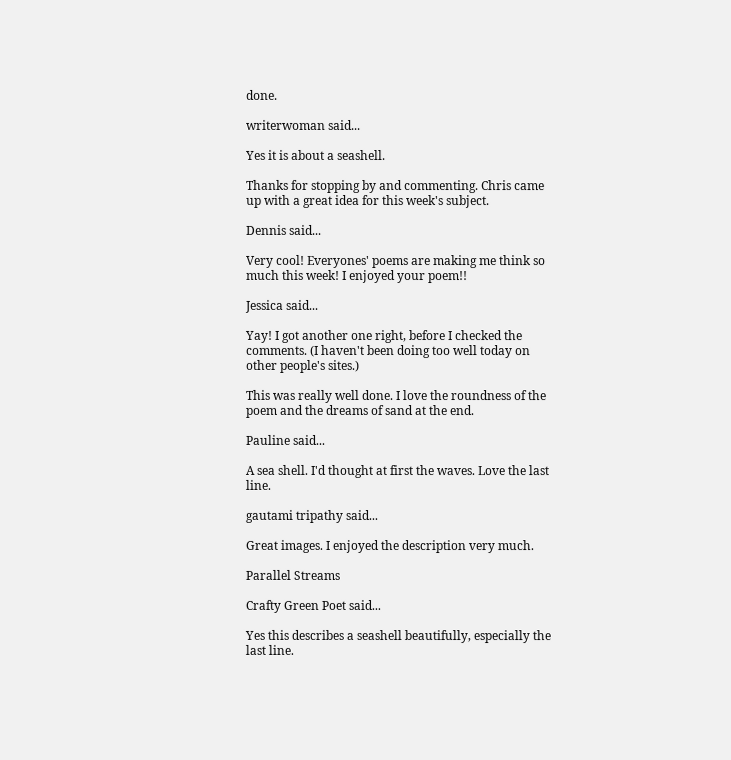done.

writerwoman said...

Yes it is about a seashell.

Thanks for stopping by and commenting. Chris came up with a great idea for this week's subject.

Dennis said...

Very cool! Everyones' poems are making me think so much this week! I enjoyed your poem!!

Jessica said...

Yay! I got another one right, before I checked the comments. (I haven't been doing too well today on other people's sites.)

This was really well done. I love the roundness of the poem and the dreams of sand at the end.

Pauline said...

A sea shell. I'd thought at first the waves. Love the last line.

gautami tripathy said...

Great images. I enjoyed the description very much.

Parallel Streams

Crafty Green Poet said...

Yes this describes a seashell beautifully, especially the last line.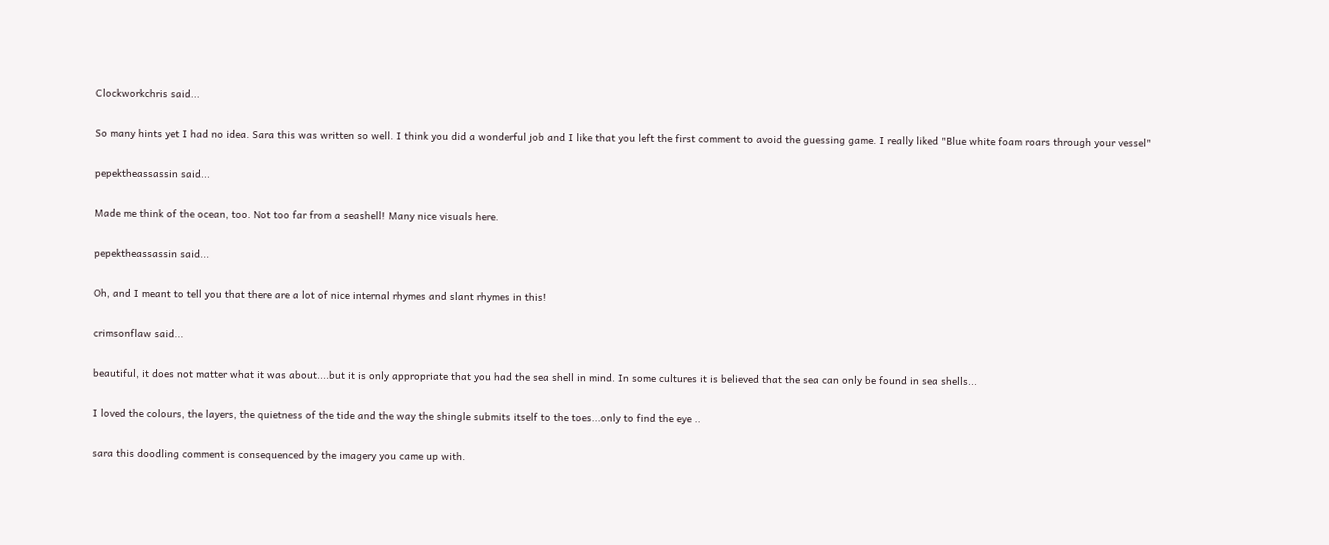Clockworkchris said...

So many hints yet I had no idea. Sara this was written so well. I think you did a wonderful job and I like that you left the first comment to avoid the guessing game. I really liked "Blue white foam roars through your vessel"

pepektheassassin said...

Made me think of the ocean, too. Not too far from a seashell! Many nice visuals here.

pepektheassassin said...

Oh, and I meant to tell you that there are a lot of nice internal rhymes and slant rhymes in this!

crimsonflaw said...

beautiful, it does not matter what it was about....but it is only appropriate that you had the sea shell in mind. In some cultures it is believed that the sea can only be found in sea shells...

I loved the colours, the layers, the quietness of the tide and the way the shingle submits itself to the toes...only to find the eye ..

sara this doodling comment is consequenced by the imagery you came up with.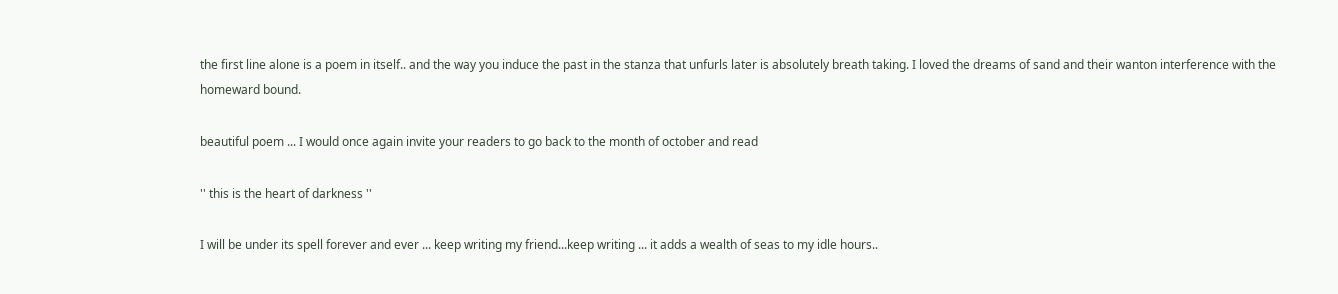the first line alone is a poem in itself.. and the way you induce the past in the stanza that unfurls later is absolutely breath taking. I loved the dreams of sand and their wanton interference with the homeward bound.

beautiful poem ... I would once again invite your readers to go back to the month of october and read

'' this is the heart of darkness ''

I will be under its spell forever and ever ... keep writing my friend...keep writing ... it adds a wealth of seas to my idle hours..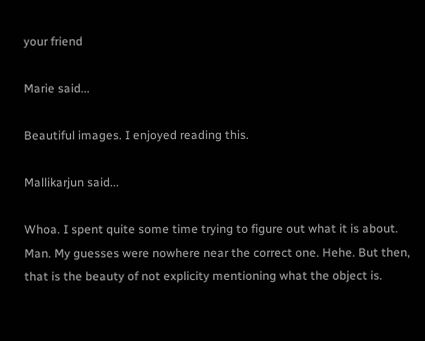your friend

Marie said...

Beautiful images. I enjoyed reading this.

Mallikarjun said...

Whoa. I spent quite some time trying to figure out what it is about. Man. My guesses were nowhere near the correct one. Hehe. But then, that is the beauty of not explicity mentioning what the object is.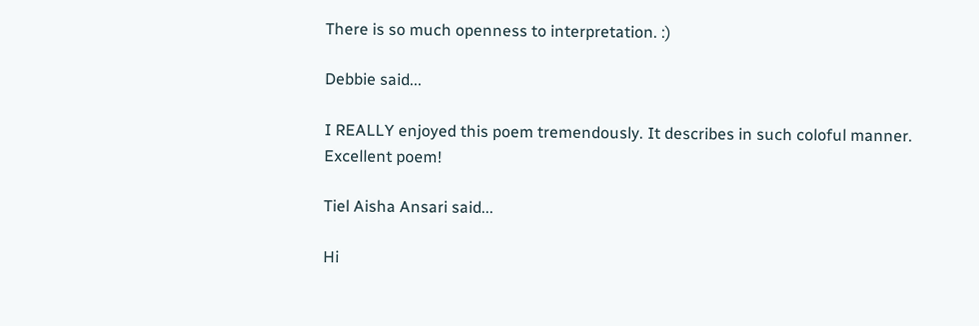There is so much openness to interpretation. :)

Debbie said...

I REALLY enjoyed this poem tremendously. It describes in such coloful manner.
Excellent poem!

Tiel Aisha Ansari said...

Hi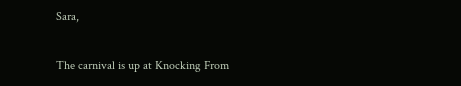Sara,

The carnival is up at Knocking From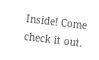Inside! Come check it out.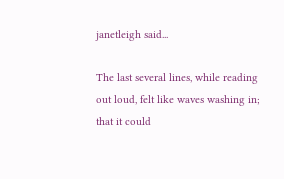janetleigh said...

The last several lines, while reading out loud, felt like waves washing in; that it could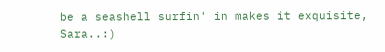be a seashell surfin' in makes it exquisite, Sara..:)